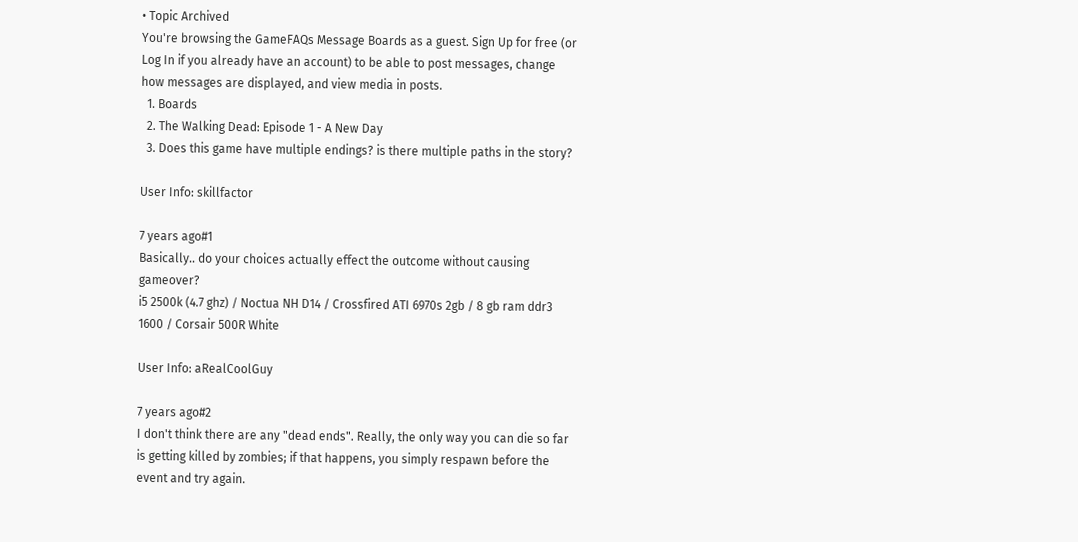• Topic Archived
You're browsing the GameFAQs Message Boards as a guest. Sign Up for free (or Log In if you already have an account) to be able to post messages, change how messages are displayed, and view media in posts.
  1. Boards
  2. The Walking Dead: Episode 1 - A New Day
  3. Does this game have multiple endings? is there multiple paths in the story?

User Info: skillfactor

7 years ago#1
Basically.. do your choices actually effect the outcome without causing gameover?
i5 2500k (4.7 ghz) / Noctua NH D14 / Crossfired ATI 6970s 2gb / 8 gb ram ddr3 1600 / Corsair 500R White

User Info: aRealCoolGuy

7 years ago#2
I don't think there are any "dead ends". Really, the only way you can die so far is getting killed by zombies; if that happens, you simply respawn before the event and try again.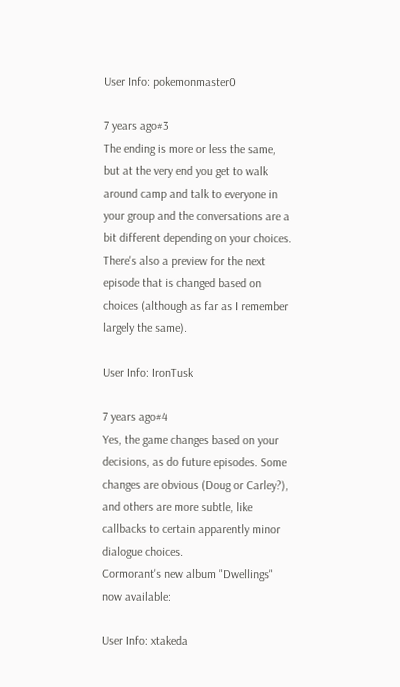User Info: pokemonmaster0

7 years ago#3
The ending is more or less the same, but at the very end you get to walk around camp and talk to everyone in your group and the conversations are a bit different depending on your choices.
There's also a preview for the next episode that is changed based on choices (although as far as I remember largely the same).

User Info: IronTusk

7 years ago#4
Yes, the game changes based on your decisions, as do future episodes. Some changes are obvious (Doug or Carley?), and others are more subtle, like callbacks to certain apparently minor dialogue choices.
Cormorant's new album "Dwellings" now available:

User Info: xtakeda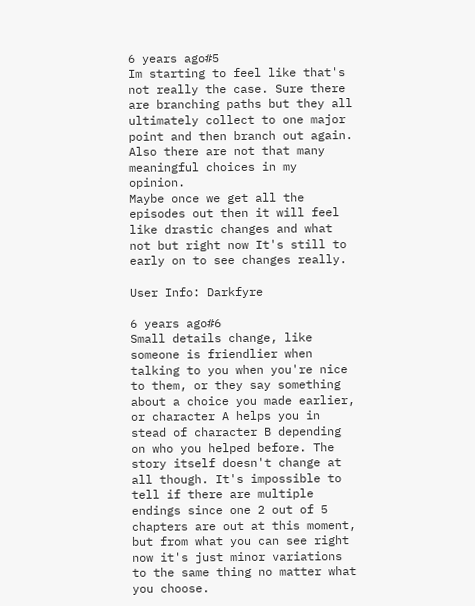6 years ago#5
Im starting to feel like that's not really the case. Sure there are branching paths but they all ultimately collect to one major point and then branch out again. Also there are not that many meaningful choices in my opinion.
Maybe once we get all the episodes out then it will feel like drastic changes and what not but right now It's still to early on to see changes really.

User Info: Darkfyre

6 years ago#6
Small details change, like someone is friendlier when talking to you when you're nice to them, or they say something about a choice you made earlier, or character A helps you in stead of character B depending on who you helped before. The story itself doesn't change at all though. It's impossible to tell if there are multiple endings since one 2 out of 5 chapters are out at this moment, but from what you can see right now it's just minor variations to the same thing no matter what you choose.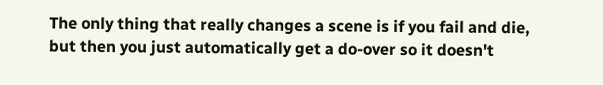The only thing that really changes a scene is if you fail and die, but then you just automatically get a do-over so it doesn't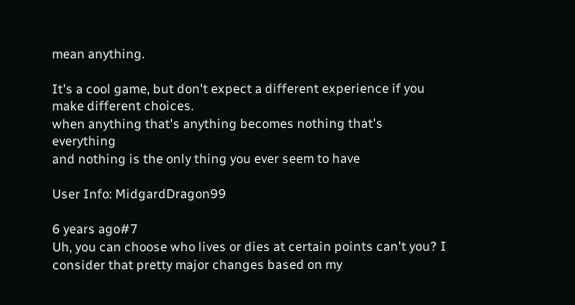mean anything.

It's a cool game, but don't expect a different experience if you make different choices.
when anything that's anything becomes nothing that's everything
and nothing is the only thing you ever seem to have

User Info: MidgardDragon99

6 years ago#7
Uh, you can choose who lives or dies at certain points can't you? I consider that pretty major changes based on my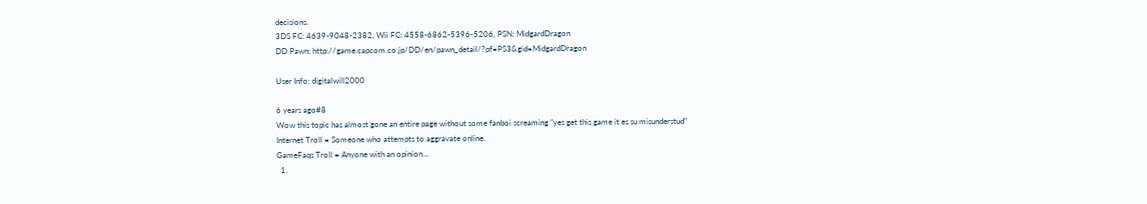decisions.
3DS FC: 4639-9048-2382, Wii FC: 4558-6862-5396-5206, PSN: MidgardDragon
DD Pawn: http://game.capcom.co.jp/DD/en/pawn_detail/?pf=PS3&gid=MidgardDragon

User Info: digitalwill2000

6 years ago#8
Wow this topic has almost gone an entire page without some fanboi screaming "yes get this game it es su misunderstud"
Internet Troll = Someone who attempts to aggravate online.
GameFaqs Troll = Anyone with an opinion...
  1.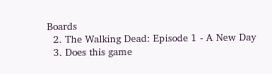Boards
  2. The Walking Dead: Episode 1 - A New Day
  3. Does this game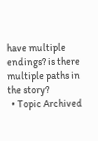have multiple endings? is there multiple paths in the story?
  • Topic Archived